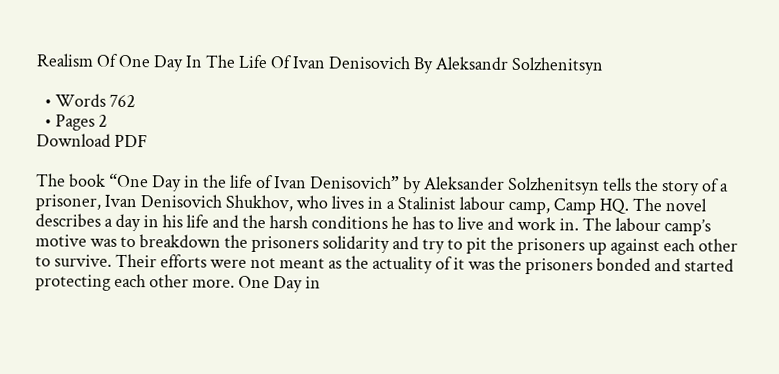Realism Of One Day In The Life Of Ivan Denisovich By Aleksandr Solzhenitsyn

  • Words 762
  • Pages 2
Download PDF

The book “One Day in the life of Ivan Denisovich” by Aleksander Solzhenitsyn tells the story of a prisoner, Ivan Denisovich Shukhov, who lives in a Stalinist labour camp, Camp HQ. The novel describes a day in his life and the harsh conditions he has to live and work in. The labour camp’s motive was to breakdown the prisoners solidarity and try to pit the prisoners up against each other to survive. Their efforts were not meant as the actuality of it was the prisoners bonded and started protecting each other more. One Day in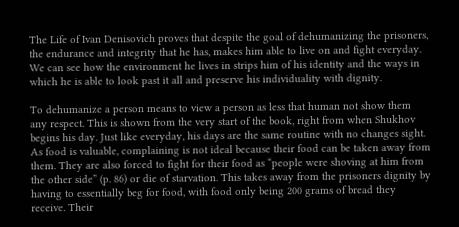The Life of Ivan Denisovich proves that despite the goal of dehumanizing the prisoners, the endurance and integrity that he has, makes him able to live on and fight everyday. We can see how the environment he lives in strips him of his identity and the ways in which he is able to look past it all and preserve his individuality with dignity.

To dehumanize a person means to view a person as less that human not show them any respect. This is shown from the very start of the book, right from when Shukhov begins his day. Just like everyday, his days are the same routine with no changes sight. As food is valuable, complaining is not ideal because their food can be taken away from them. They are also forced to fight for their food as “people were shoving at him from the other side” (p. 86) or die of starvation. This takes away from the prisoners dignity by having to essentially beg for food, with food only being 200 grams of bread they receive. Their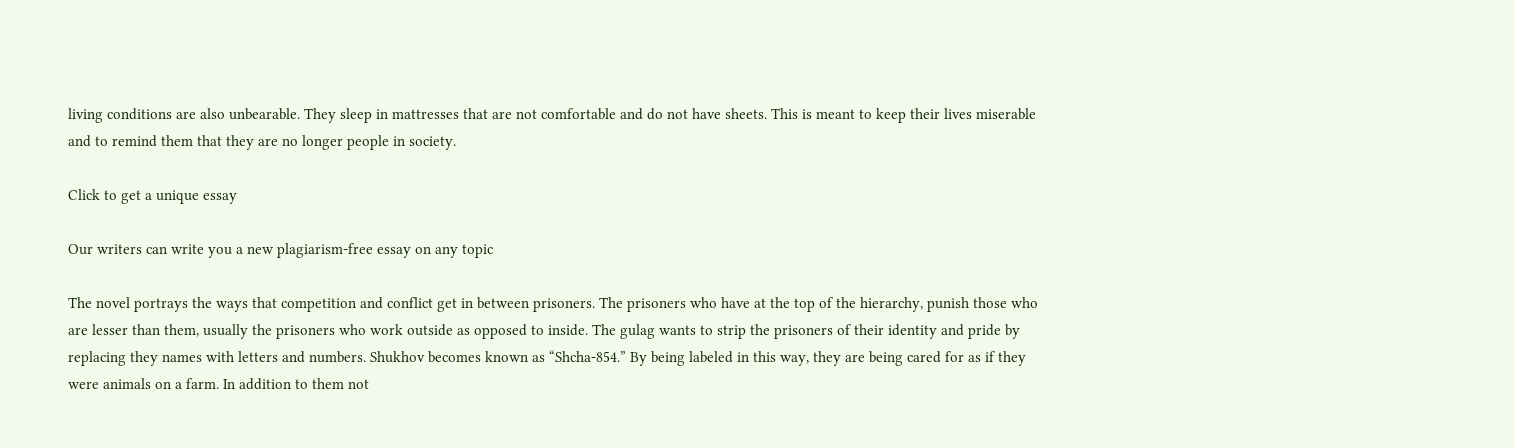living conditions are also unbearable. They sleep in mattresses that are not comfortable and do not have sheets. This is meant to keep their lives miserable and to remind them that they are no longer people in society.

Click to get a unique essay

Our writers can write you a new plagiarism-free essay on any topic

The novel portrays the ways that competition and conflict get in between prisoners. The prisoners who have at the top of the hierarchy, punish those who are lesser than them, usually the prisoners who work outside as opposed to inside. The gulag wants to strip the prisoners of their identity and pride by replacing they names with letters and numbers. Shukhov becomes known as “Shcha-854.” By being labeled in this way, they are being cared for as if they were animals on a farm. In addition to them not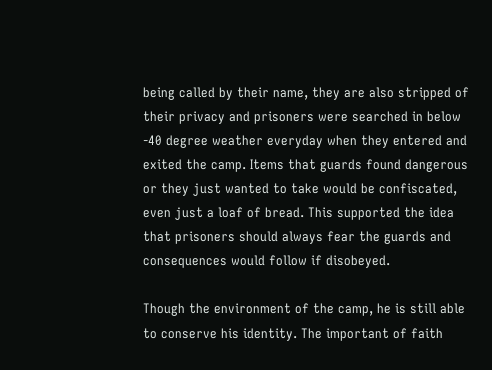being called by their name, they are also stripped of their privacy and prisoners were searched in below -40 degree weather everyday when they entered and exited the camp. Items that guards found dangerous or they just wanted to take would be confiscated, even just a loaf of bread. This supported the idea that prisoners should always fear the guards and consequences would follow if disobeyed.

Though the environment of the camp, he is still able to conserve his identity. The important of faith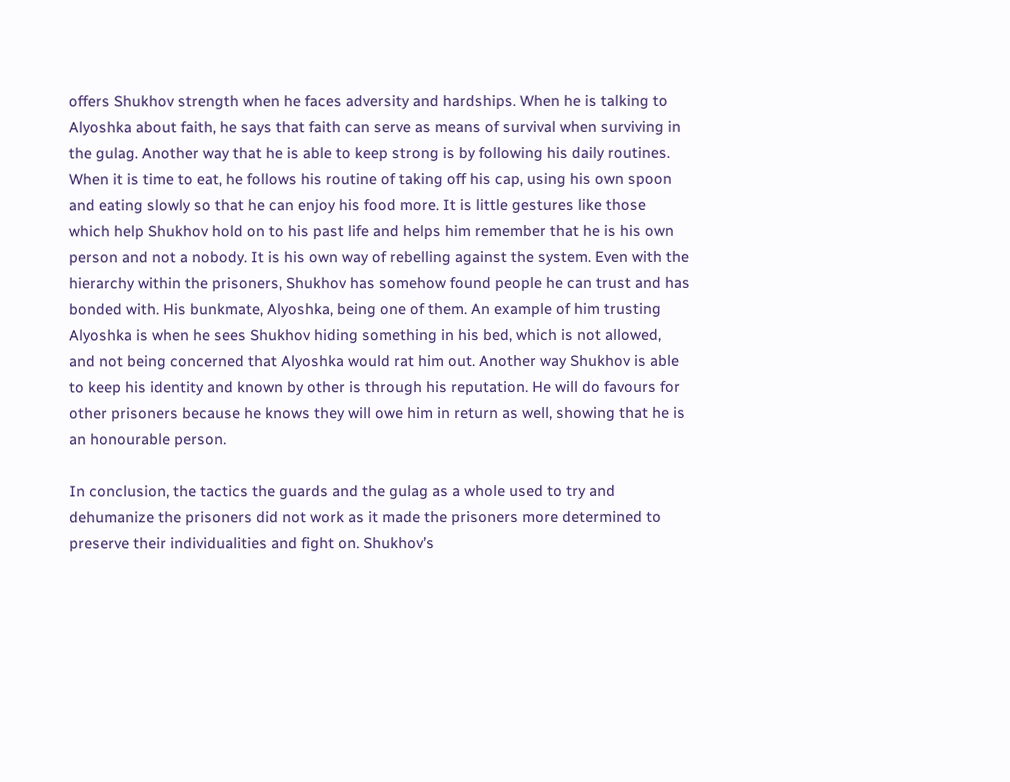offers Shukhov strength when he faces adversity and hardships. When he is talking to Alyoshka about faith, he says that faith can serve as means of survival when surviving in the gulag. Another way that he is able to keep strong is by following his daily routines. When it is time to eat, he follows his routine of taking off his cap, using his own spoon and eating slowly so that he can enjoy his food more. It is little gestures like those which help Shukhov hold on to his past life and helps him remember that he is his own person and not a nobody. It is his own way of rebelling against the system. Even with the hierarchy within the prisoners, Shukhov has somehow found people he can trust and has bonded with. His bunkmate, Alyoshka, being one of them. An example of him trusting Alyoshka is when he sees Shukhov hiding something in his bed, which is not allowed, and not being concerned that Alyoshka would rat him out. Another way Shukhov is able to keep his identity and known by other is through his reputation. He will do favours for other prisoners because he knows they will owe him in return as well, showing that he is an honourable person.

In conclusion, the tactics the guards and the gulag as a whole used to try and dehumanize the prisoners did not work as it made the prisoners more determined to preserve their individualities and fight on. Shukhov’s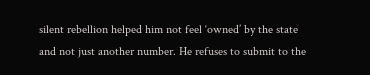silent rebellion helped him not feel ‘owned’ by the state and not just another number. He refuses to submit to the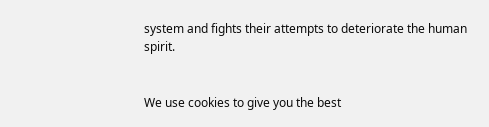system and fights their attempts to deteriorate the human spirit.


We use cookies to give you the best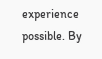experience possible. By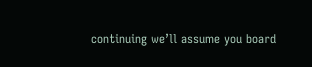continuing we’ll assume you board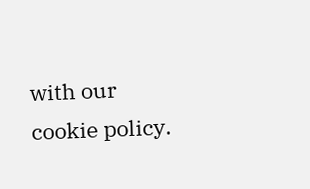with our cookie policy.